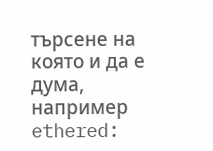търсене на която и да е дума, например ethered: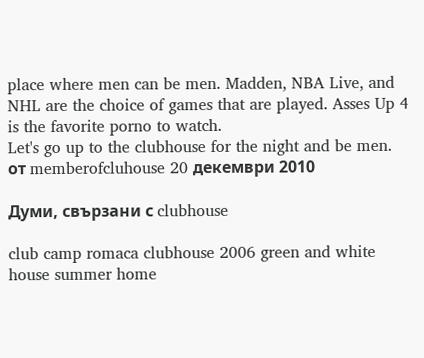place where men can be men. Madden, NBA Live, and NHL are the choice of games that are played. Asses Up 4 is the favorite porno to watch.
Let's go up to the clubhouse for the night and be men.
от memberofcluhouse 20 декември 2010

Думи, свързани с clubhouse

club camp romaca clubhouse 2006 green and white house summer home